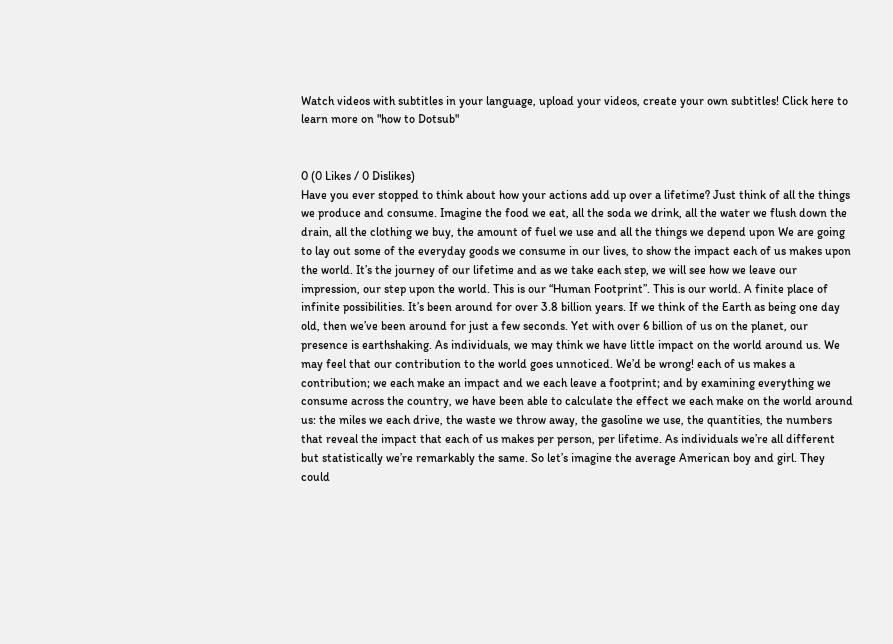Watch videos with subtitles in your language, upload your videos, create your own subtitles! Click here to learn more on "how to Dotsub"


0 (0 Likes / 0 Dislikes)
Have you ever stopped to think about how your actions add up over a lifetime? Just think of all the things we produce and consume. Imagine the food we eat, all the soda we drink, all the water we flush down the drain, all the clothing we buy, the amount of fuel we use and all the things we depend upon We are going to lay out some of the everyday goods we consume in our lives, to show the impact each of us makes upon the world. It’s the journey of our lifetime and as we take each step, we will see how we leave our impression, our step upon the world. This is our “Human Footprint”. This is our world. A finite place of infinite possibilities. It’s been around for over 3.8 billion years. If we think of the Earth as being one day old, then we’ve been around for just a few seconds. Yet with over 6 billion of us on the planet, our presence is earthshaking. As individuals, we may think we have little impact on the world around us. We may feel that our contribution to the world goes unnoticed. We’d be wrong! each of us makes a contribution; we each make an impact and we each leave a footprint; and by examining everything we consume across the country, we have been able to calculate the effect we each make on the world around us: the miles we each drive, the waste we throw away, the gasoline we use, the quantities, the numbers that reveal the impact that each of us makes per person, per lifetime. As individuals we’re all different but statistically we’re remarkably the same. So let’s imagine the average American boy and girl. They could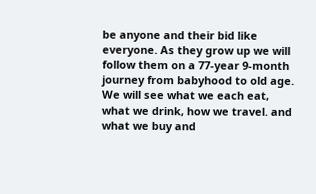be anyone and their bid like everyone. As they grow up we will follow them on a 77-year 9-month journey from babyhood to old age. We will see what we each eat, what we drink, how we travel. and what we buy and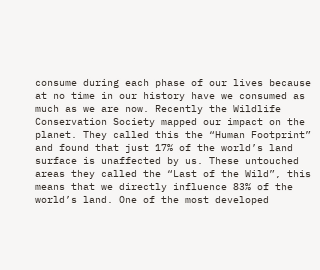consume during each phase of our lives because at no time in our history have we consumed as much as we are now. Recently the Wildlife Conservation Society mapped our impact on the planet. They called this the “Human Footprint” and found that just 17% of the world’s land surface is unaffected by us. These untouched areas they called the “Last of the Wild”, this means that we directly influence 83% of the world’s land. One of the most developed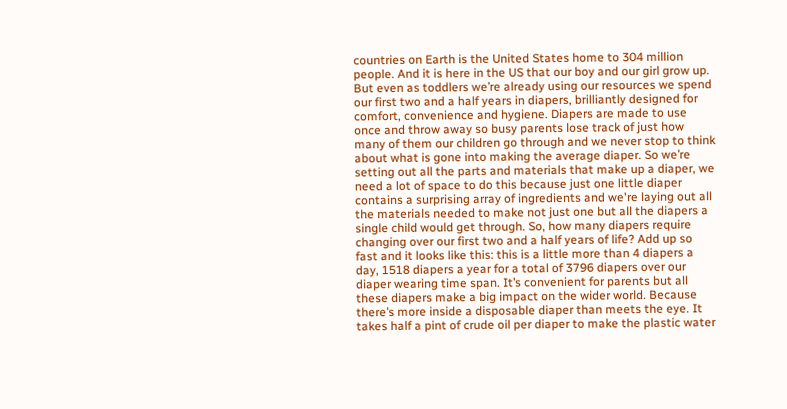countries on Earth is the United States home to 304 million people. And it is here in the US that our boy and our girl grow up. But even as toddlers we’re already using our resources we spend our first two and a half years in diapers, brilliantly designed for comfort, convenience and hygiene. Diapers are made to use once and throw away so busy parents lose track of just how many of them our children go through and we never stop to think about what is gone into making the average diaper. So we’re setting out all the parts and materials that make up a diaper, we need a lot of space to do this because just one little diaper contains a surprising array of ingredients and we're laying out all the materials needed to make not just one but all the diapers a single child would get through. So, how many diapers require changing over our first two and a half years of life? Add up so fast and it looks like this: this is a little more than 4 diapers a day, 1518 diapers a year for a total of 3796 diapers over our diaper wearing time span. It’s convenient for parents but all these diapers make a big impact on the wider world. Because there’s more inside a disposable diaper than meets the eye. It takes half a pint of crude oil per diaper to make the plastic water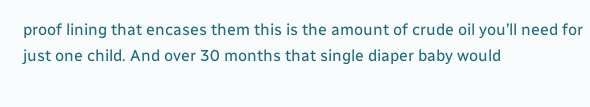proof lining that encases them this is the amount of crude oil you’ll need for just one child. And over 30 months that single diaper baby would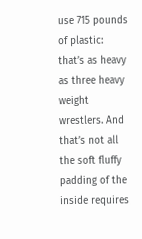use 715 pounds of plastic: that’s as heavy as three heavy weight wrestlers. And that’s not all the soft fluffy padding of the inside requires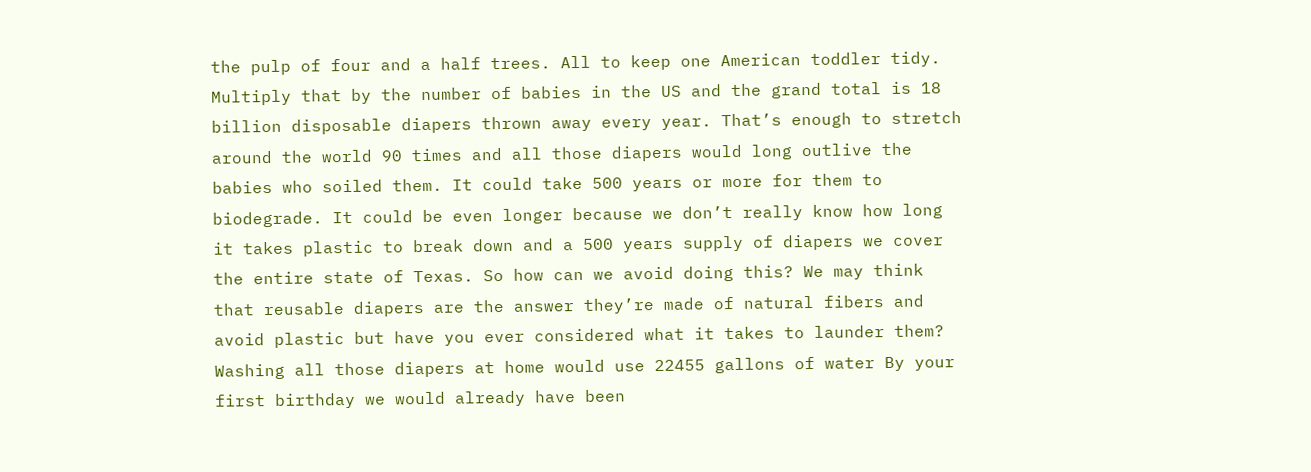the pulp of four and a half trees. All to keep one American toddler tidy. Multiply that by the number of babies in the US and the grand total is 18 billion disposable diapers thrown away every year. That’s enough to stretch around the world 90 times and all those diapers would long outlive the babies who soiled them. It could take 500 years or more for them to biodegrade. It could be even longer because we don’t really know how long it takes plastic to break down and a 500 years supply of diapers we cover the entire state of Texas. So how can we avoid doing this? We may think that reusable diapers are the answer they’re made of natural fibers and avoid plastic but have you ever considered what it takes to launder them? Washing all those diapers at home would use 22455 gallons of water By your first birthday we would already have been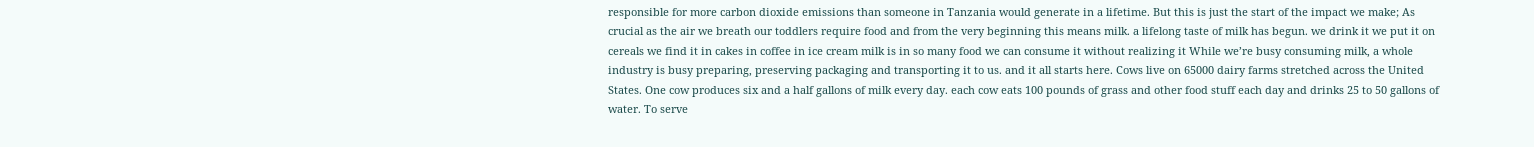responsible for more carbon dioxide emissions than someone in Tanzania would generate in a lifetime. But this is just the start of the impact we make; As crucial as the air we breath our toddlers require food and from the very beginning this means milk. a lifelong taste of milk has begun. we drink it we put it on cereals we find it in cakes in coffee in ice cream milk is in so many food we can consume it without realizing it While we’re busy consuming milk, a whole industry is busy preparing, preserving packaging and transporting it to us. and it all starts here. Cows live on 65000 dairy farms stretched across the United States. One cow produces six and a half gallons of milk every day. each cow eats 100 pounds of grass and other food stuff each day and drinks 25 to 50 gallons of water. To serve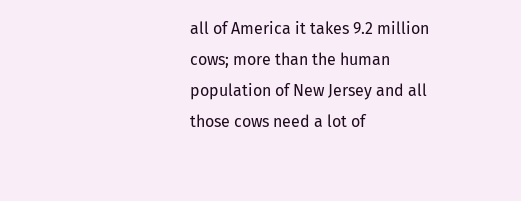all of America it takes 9.2 million cows; more than the human population of New Jersey and all those cows need a lot of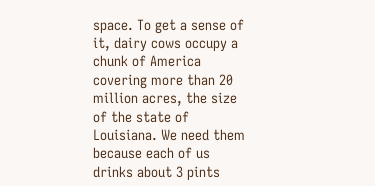space. To get a sense of it, dairy cows occupy a chunk of America covering more than 20 million acres, the size of the state of Louisiana. We need them because each of us drinks about 3 pints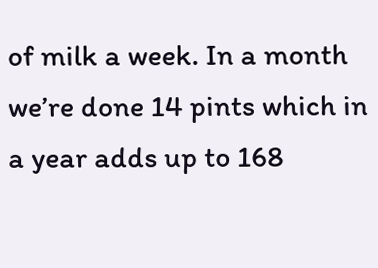of milk a week. In a month we’re done 14 pints which in a year adds up to 168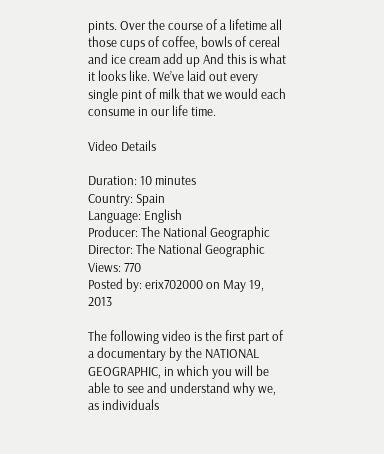pints. Over the course of a lifetime all those cups of coffee, bowls of cereal and ice cream add up And this is what it looks like. We’ve laid out every single pint of milk that we would each consume in our life time.

Video Details

Duration: 10 minutes
Country: Spain
Language: English
Producer: The National Geographic
Director: The National Geographic
Views: 770
Posted by: erix702000 on May 19, 2013

The following video is the first part of a documentary by the NATIONAL GEOGRAPHIC, in which you will be able to see and understand why we, as individuals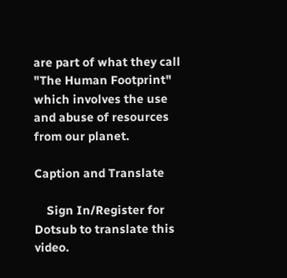are part of what they call "The Human Footprint" which involves the use and abuse of resources from our planet.

Caption and Translate

    Sign In/Register for Dotsub to translate this video.